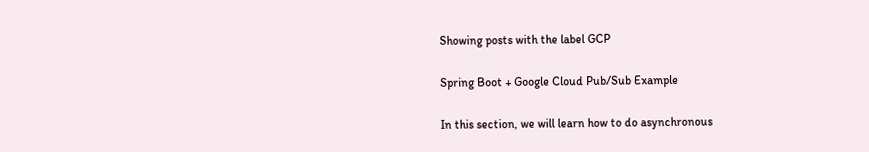Showing posts with the label GCP

Spring Boot + Google Cloud Pub/Sub Example

In this section, we will learn how to do asynchronous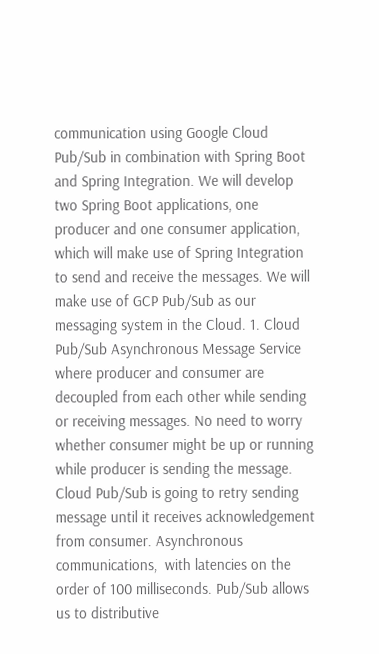communication using Google Cloud Pub/Sub in combination with Spring Boot and Spring Integration. We will develop two Spring Boot applications, one producer and one consumer application, which will make use of Spring Integration to send and receive the messages. We will make use of GCP Pub/Sub as our messaging system in the Cloud. 1. Cloud Pub/Sub Asynchronous Message Service where producer and consumer are decoupled from each other while sending or receiving messages. No need to worry whether consumer might be up or running while producer is sending the message. Cloud Pub/Sub is going to retry sending message until it receives acknowledgement from consumer. Asynchronous  communications,  with latencies on the order of 100 milliseconds. Pub/Sub allows us to distributive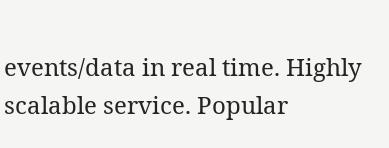events/data in real time. Highly scalable service. Popular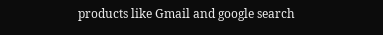products like Gmail and google search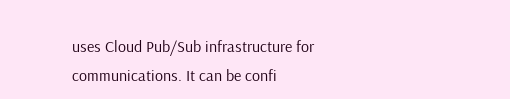uses Cloud Pub/Sub infrastructure for communications. It can be confi